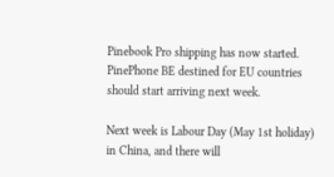Pinebook Pro shipping has now started. PinePhone BE destined for EU countries should start arriving next week.

Next week is Labour Day (May 1st holiday) in China, and there will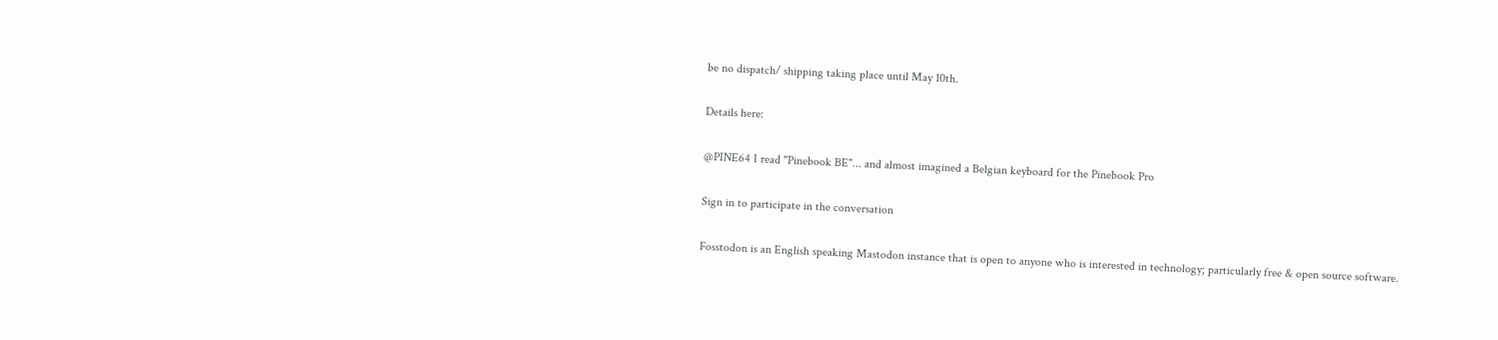be no dispatch/ shipping taking place until May 10th.

Details here:

@PINE64 I read "Pinebook BE"... and almost imagined a Belgian keyboard for the Pinebook Pro

Sign in to participate in the conversation

Fosstodon is an English speaking Mastodon instance that is open to anyone who is interested in technology; particularly free & open source software.